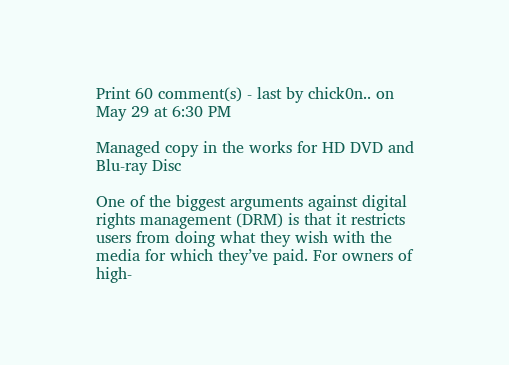Print 60 comment(s) - last by chick0n.. on May 29 at 6:30 PM

Managed copy in the works for HD DVD and Blu-ray Disc

One of the biggest arguments against digital rights management (DRM) is that it restricts users from doing what they wish with the media for which they’ve paid. For owners of high-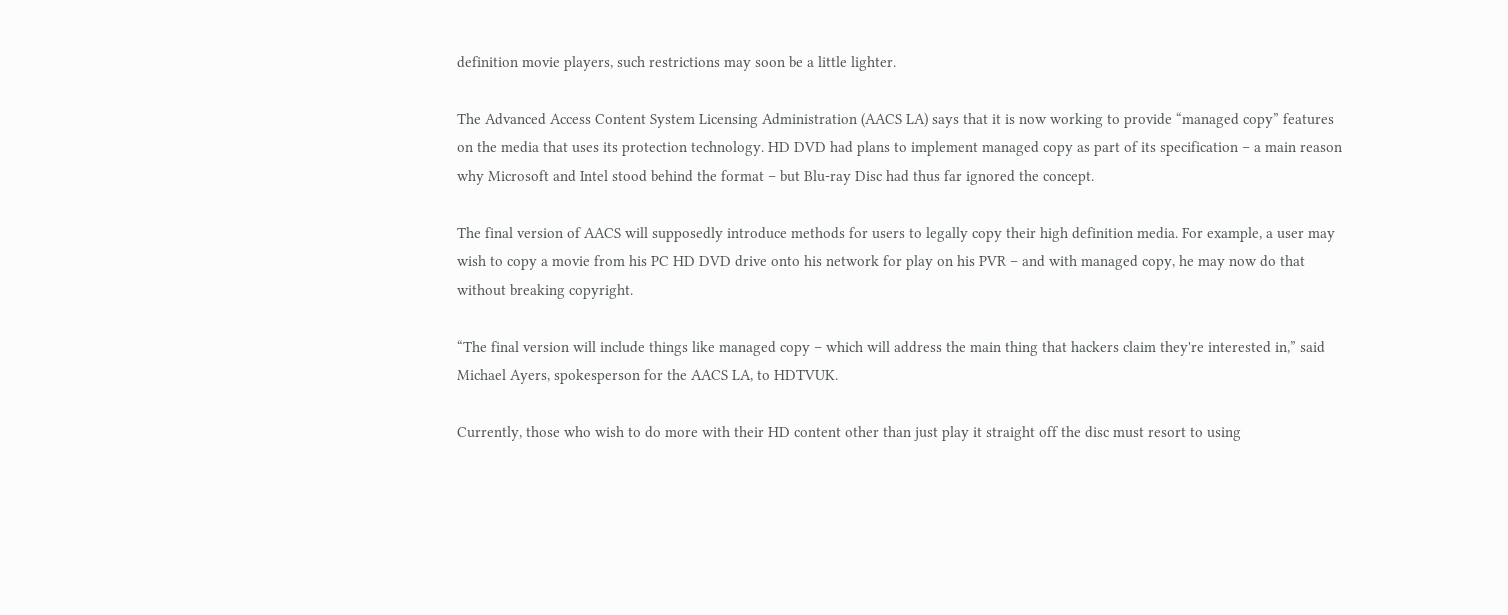definition movie players, such restrictions may soon be a little lighter.

The Advanced Access Content System Licensing Administration (AACS LA) says that it is now working to provide “managed copy” features on the media that uses its protection technology. HD DVD had plans to implement managed copy as part of its specification – a main reason why Microsoft and Intel stood behind the format – but Blu-ray Disc had thus far ignored the concept.

The final version of AACS will supposedly introduce methods for users to legally copy their high definition media. For example, a user may wish to copy a movie from his PC HD DVD drive onto his network for play on his PVR – and with managed copy, he may now do that without breaking copyright.

“The final version will include things like managed copy – which will address the main thing that hackers claim they're interested in,” said Michael Ayers, spokesperson for the AACS LA, to HDTVUK.

Currently, those who wish to do more with their HD content other than just play it straight off the disc must resort to using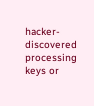hacker-discovered processing keys or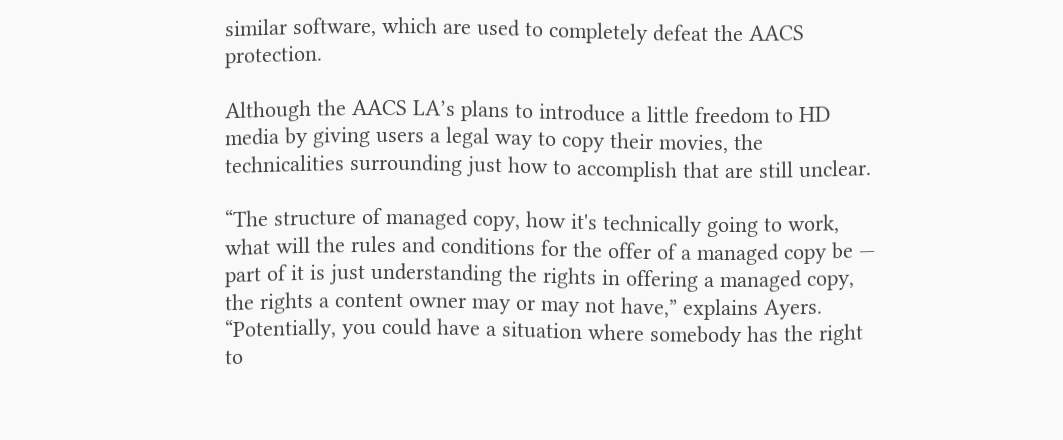similar software, which are used to completely defeat the AACS protection.

Although the AACS LA’s plans to introduce a little freedom to HD media by giving users a legal way to copy their movies, the technicalities surrounding just how to accomplish that are still unclear.

“The structure of managed copy, how it's technically going to work, what will the rules and conditions for the offer of a managed copy be — part of it is just understanding the rights in offering a managed copy, the rights a content owner may or may not have,” explains Ayers. “Potentially, you could have a situation where somebody has the right to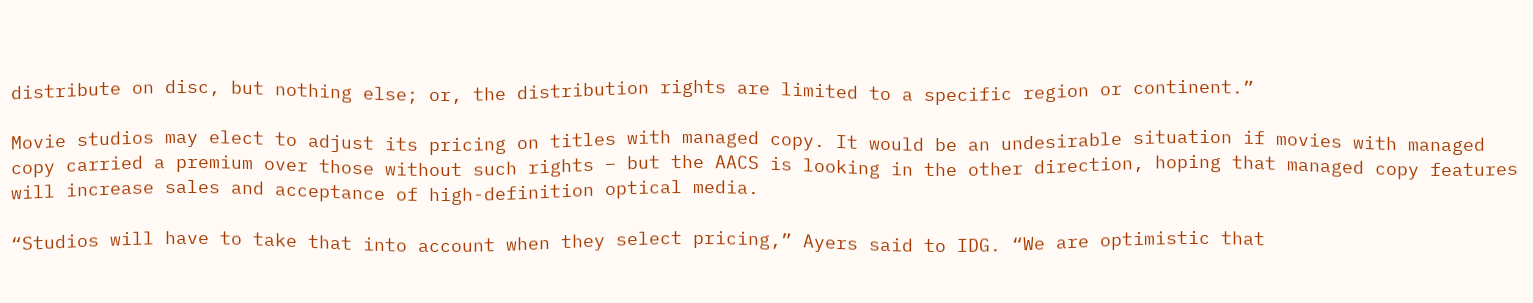distribute on disc, but nothing else; or, the distribution rights are limited to a specific region or continent.”

Movie studios may elect to adjust its pricing on titles with managed copy. It would be an undesirable situation if movies with managed copy carried a premium over those without such rights – but the AACS is looking in the other direction, hoping that managed copy features will increase sales and acceptance of high-definition optical media.

“Studios will have to take that into account when they select pricing,” Ayers said to IDG. “We are optimistic that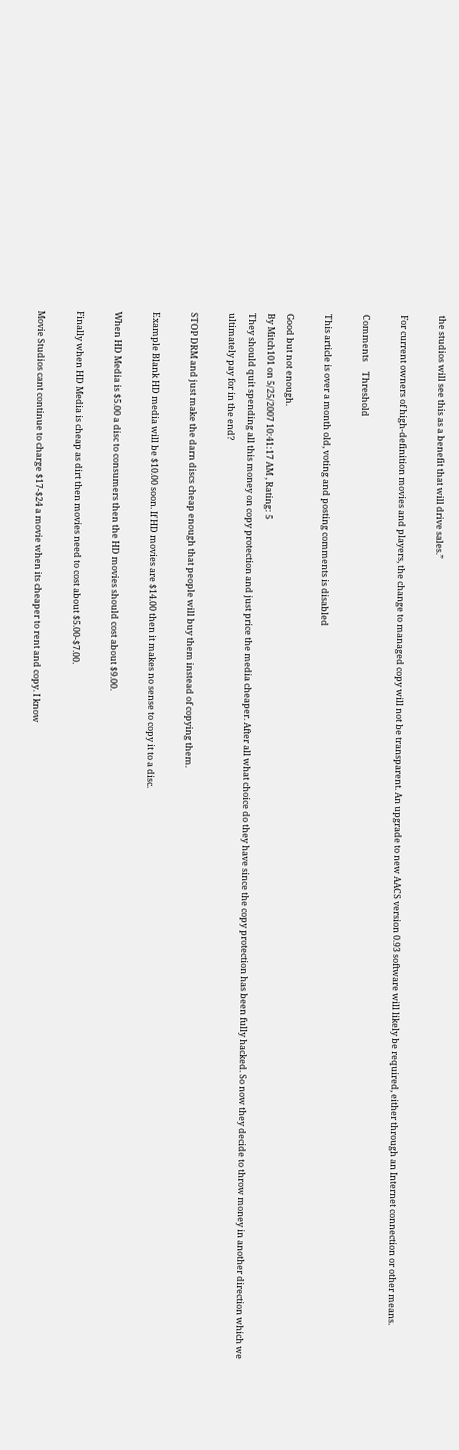the studios will see this as a benefit that will drive sales.”

For current owners of high-definition movies and players, the change to managed copy will not be transparent. An upgrade to new AACS version 0.93 software will likely be required, either through an Internet connection or other means.

Comments     Threshold

This article is over a month old, voting and posting comments is disabled

Good but not enough.
By Mitch101 on 5/25/2007 10:41:17 AM , Rating: 5
They should quit spending all this money on copy protection and just price the media cheaper. After all what choice do they have since the copy protection has been fully hacked. So now they decide to throw money in another direction which we ultimately pay for in the end?

STOP DRM and just make the darn discs cheap enough that people will buy them instead of copying them.

Example Blank HD media will be $10.00 soon. If HD movies are $14.00 then it makes no sense to copy it to a disc.

When HD Media is $5.00 a disc to consumers then the HD movies should cost about $9.00.

Finally when HD Media is cheap as dirt then movies need to cost about $5.00-$7.00.

Movie Studios cant continue to charge $17-$24 a movie when its cheaper to rent and copy. I know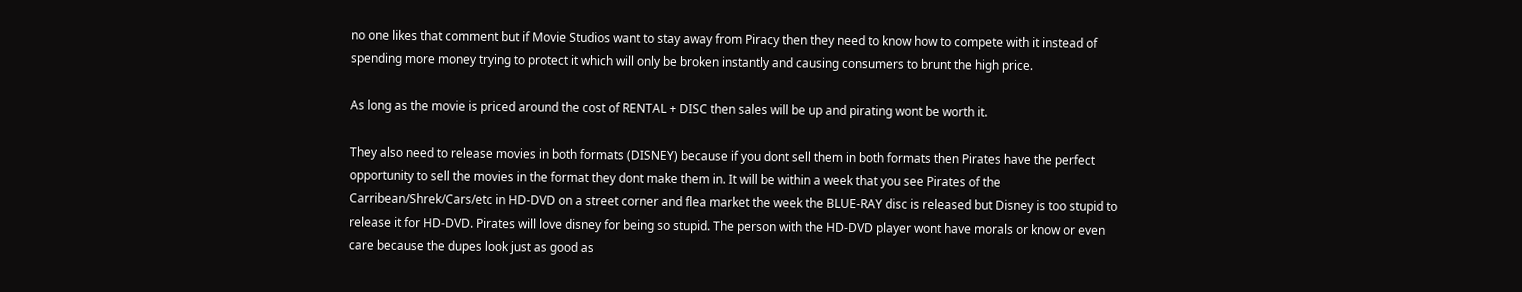no one likes that comment but if Movie Studios want to stay away from Piracy then they need to know how to compete with it instead of spending more money trying to protect it which will only be broken instantly and causing consumers to brunt the high price.

As long as the movie is priced around the cost of RENTAL + DISC then sales will be up and pirating wont be worth it.

They also need to release movies in both formats (DISNEY) because if you dont sell them in both formats then Pirates have the perfect opportunity to sell the movies in the format they dont make them in. It will be within a week that you see Pirates of the Carribean/Shrek/Cars/etc in HD-DVD on a street corner and flea market the week the BLUE-RAY disc is released but Disney is too stupid to release it for HD-DVD. Pirates will love disney for being so stupid. The person with the HD-DVD player wont have morals or know or even care because the dupes look just as good as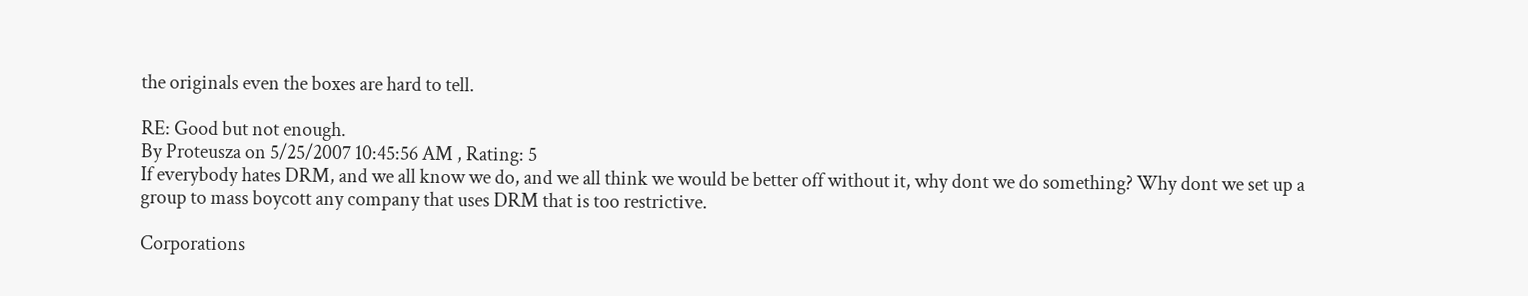the originals even the boxes are hard to tell.

RE: Good but not enough.
By Proteusza on 5/25/2007 10:45:56 AM , Rating: 5
If everybody hates DRM, and we all know we do, and we all think we would be better off without it, why dont we do something? Why dont we set up a group to mass boycott any company that uses DRM that is too restrictive.

Corporations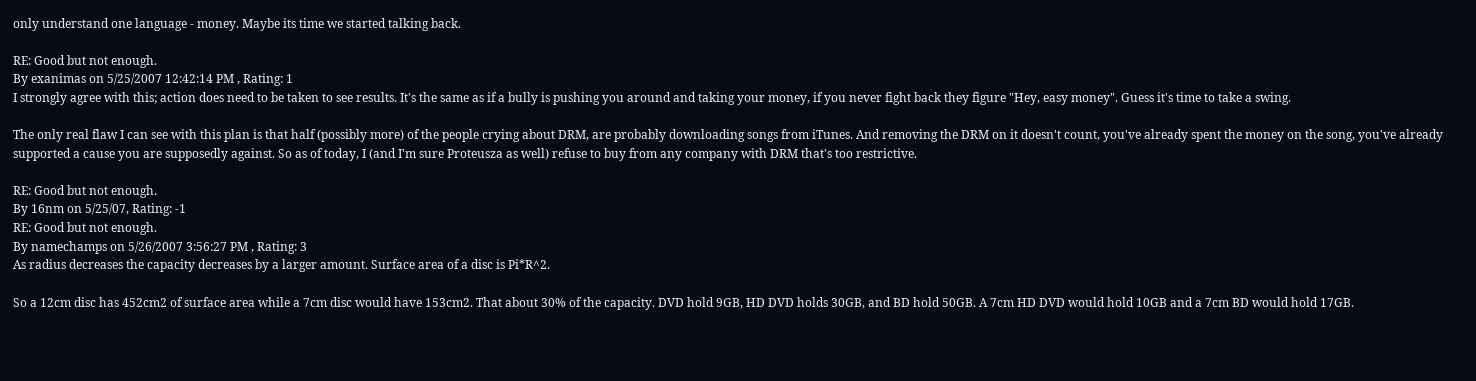only understand one language - money. Maybe its time we started talking back.

RE: Good but not enough.
By exanimas on 5/25/2007 12:42:14 PM , Rating: 1
I strongly agree with this; action does need to be taken to see results. It's the same as if a bully is pushing you around and taking your money, if you never fight back they figure "Hey, easy money". Guess it's time to take a swing.

The only real flaw I can see with this plan is that half (possibly more) of the people crying about DRM, are probably downloading songs from iTunes. And removing the DRM on it doesn't count, you've already spent the money on the song, you've already supported a cause you are supposedly against. So as of today, I (and I'm sure Proteusza as well) refuse to buy from any company with DRM that's too restrictive.

RE: Good but not enough.
By 16nm on 5/25/07, Rating: -1
RE: Good but not enough.
By namechamps on 5/26/2007 3:56:27 PM , Rating: 3
As radius decreases the capacity decreases by a larger amount. Surface area of a disc is Pi*R^2.

So a 12cm disc has 452cm2 of surface area while a 7cm disc would have 153cm2. That about 30% of the capacity. DVD hold 9GB, HD DVD holds 30GB, and BD hold 50GB. A 7cm HD DVD would hold 10GB and a 7cm BD would hold 17GB.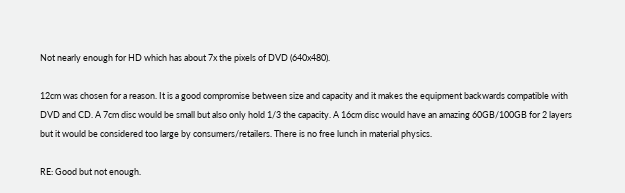Not nearly enough for HD which has about 7x the pixels of DVD (640x480).

12cm was chosen for a reason. It is a good compromise between size and capacity and it makes the equipment backwards compatible with DVD and CD. A 7cm disc would be small but also only hold 1/3 the capacity. A 16cm disc would have an amazing 60GB/100GB for 2 layers but it would be considered too large by consumers/retailers. There is no free lunch in material physics.

RE: Good but not enough.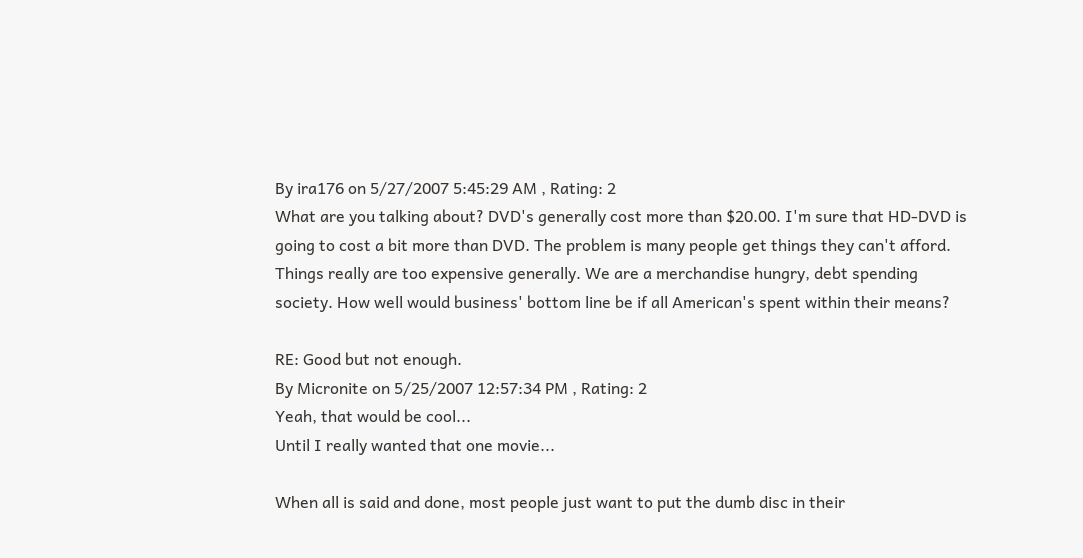By ira176 on 5/27/2007 5:45:29 AM , Rating: 2
What are you talking about? DVD's generally cost more than $20.00. I'm sure that HD-DVD is going to cost a bit more than DVD. The problem is many people get things they can't afford. Things really are too expensive generally. We are a merchandise hungry, debt spending society. How well would business' bottom line be if all American's spent within their means?

RE: Good but not enough.
By Micronite on 5/25/2007 12:57:34 PM , Rating: 2
Yeah, that would be cool...
Until I really wanted that one movie...

When all is said and done, most people just want to put the dumb disc in their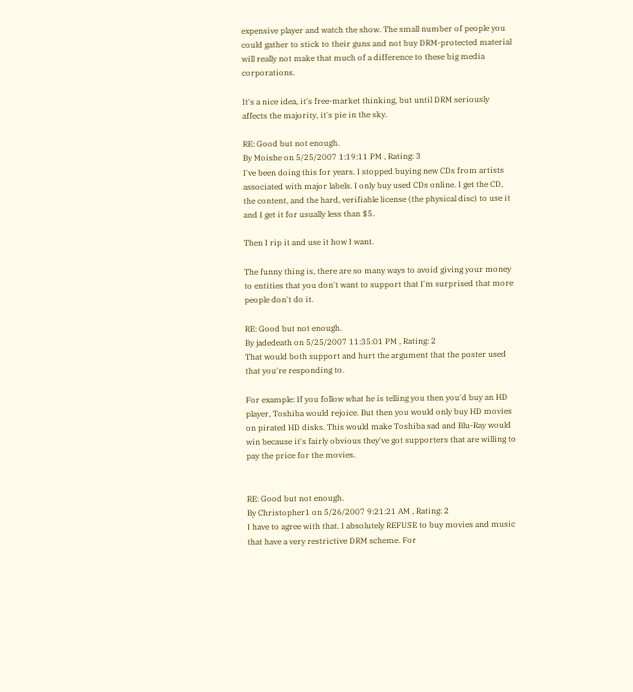expensive player and watch the show. The small number of people you could gather to stick to their guns and not buy DRM-protected material will really not make that much of a difference to these big media corporations.

It's a nice idea, it's free-market thinking, but until DRM seriously affects the majority, it's pie in the sky.

RE: Good but not enough.
By Moishe on 5/25/2007 1:19:11 PM , Rating: 3
I've been doing this for years. I stopped buying new CDs from artists associated with major labels. I only buy used CDs online. I get the CD, the content, and the hard, verifiable license (the physical disc) to use it and I get it for usually less than $5.

Then I rip it and use it how I want.

The funny thing is, there are so many ways to avoid giving your money to entities that you don't want to support that I'm surprised that more people don't do it.

RE: Good but not enough.
By jadedeath on 5/25/2007 11:35:01 PM , Rating: 2
That would both support and hurt the argument that the poster used that you're responding to.

For example: If you follow what he is telling you then you'd buy an HD player, Toshiba would rejoice. But then you would only buy HD movies on pirated HD disks. This would make Toshiba sad and Blu-Ray would win because it's fairly obvious they've got supporters that are willing to pay the price for the movies.


RE: Good but not enough.
By Christopher1 on 5/26/2007 9:21:21 AM , Rating: 2
I have to agree with that. I absolutely REFUSE to buy movies and music that have a very restrictive DRM scheme. For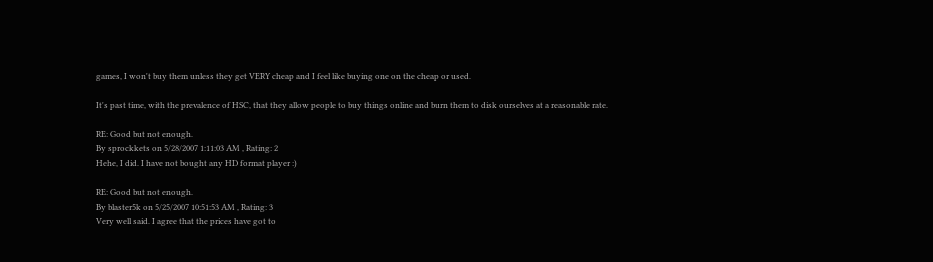games, I won't buy them unless they get VERY cheap and I feel like buying one on the cheap or used.

It's past time, with the prevalence of HSC, that they allow people to buy things online and burn them to disk ourselves at a reasonable rate.

RE: Good but not enough.
By sprockkets on 5/28/2007 1:11:03 AM , Rating: 2
Hehe, I did. I have not bought any HD format player :)

RE: Good but not enough.
By blaster5k on 5/25/2007 10:51:53 AM , Rating: 3
Very well said. I agree that the prices have got to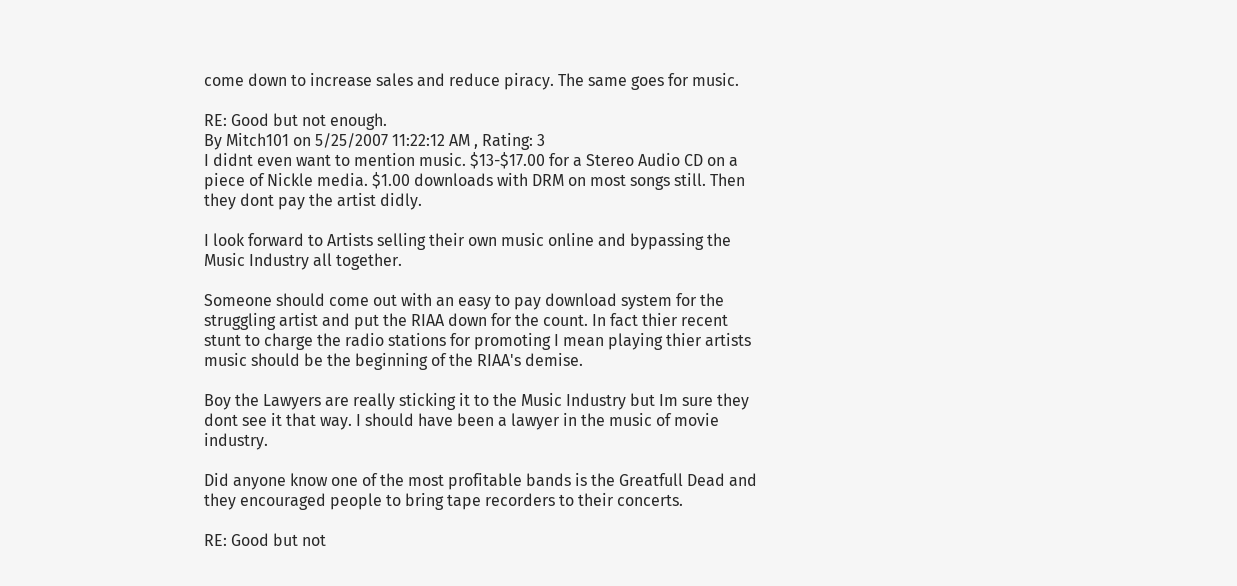come down to increase sales and reduce piracy. The same goes for music.

RE: Good but not enough.
By Mitch101 on 5/25/2007 11:22:12 AM , Rating: 3
I didnt even want to mention music. $13-$17.00 for a Stereo Audio CD on a piece of Nickle media. $1.00 downloads with DRM on most songs still. Then they dont pay the artist didly.

I look forward to Artists selling their own music online and bypassing the Music Industry all together.

Someone should come out with an easy to pay download system for the struggling artist and put the RIAA down for the count. In fact thier recent stunt to charge the radio stations for promoting I mean playing thier artists music should be the beginning of the RIAA's demise.

Boy the Lawyers are really sticking it to the Music Industry but Im sure they dont see it that way. I should have been a lawyer in the music of movie industry.

Did anyone know one of the most profitable bands is the Greatfull Dead and they encouraged people to bring tape recorders to their concerts.

RE: Good but not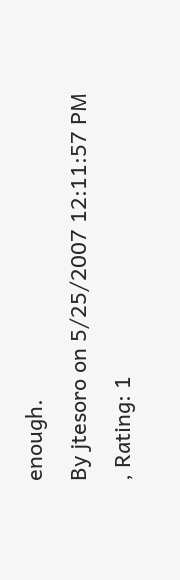enough.
By jtesoro on 5/25/2007 12:11:57 PM , Rating: 1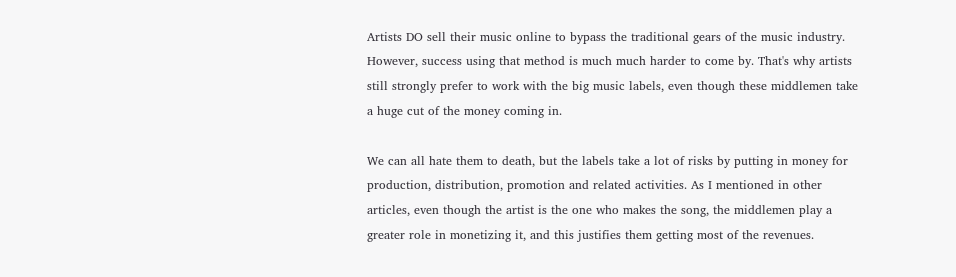Artists DO sell their music online to bypass the traditional gears of the music industry. However, success using that method is much much harder to come by. That's why artists still strongly prefer to work with the big music labels, even though these middlemen take a huge cut of the money coming in.

We can all hate them to death, but the labels take a lot of risks by putting in money for production, distribution, promotion and related activities. As I mentioned in other articles, even though the artist is the one who makes the song, the middlemen play a greater role in monetizing it, and this justifies them getting most of the revenues.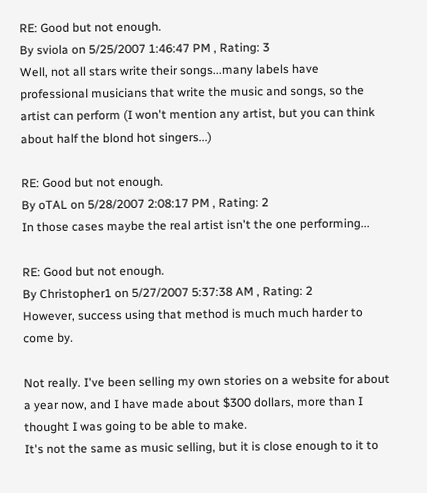RE: Good but not enough.
By sviola on 5/25/2007 1:46:47 PM , Rating: 3
Well, not all stars write their songs...many labels have professional musicians that write the music and songs, so the artist can perform (I won't mention any artist, but you can think about half the blond hot singers...)

RE: Good but not enough.
By oTAL on 5/28/2007 2:08:17 PM , Rating: 2
In those cases maybe the real artist isn't the one performing...

RE: Good but not enough.
By Christopher1 on 5/27/2007 5:37:38 AM , Rating: 2
However, success using that method is much much harder to come by.

Not really. I've been selling my own stories on a website for about a year now, and I have made about $300 dollars, more than I thought I was going to be able to make.
It's not the same as music selling, but it is close enough to it to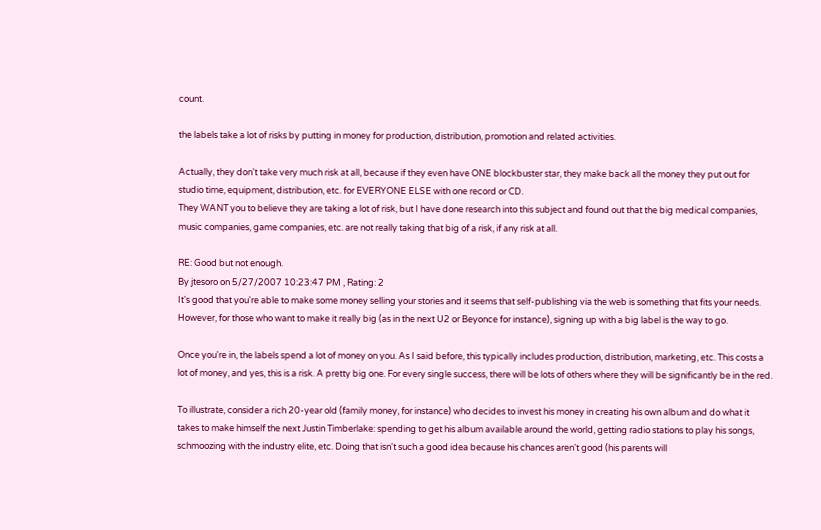count.

the labels take a lot of risks by putting in money for production, distribution, promotion and related activities.

Actually, they don't take very much risk at all, because if they even have ONE blockbuster star, they make back all the money they put out for studio time, equipment, distribution, etc. for EVERYONE ELSE with one record or CD.
They WANT you to believe they are taking a lot of risk, but I have done research into this subject and found out that the big medical companies, music companies, game companies, etc. are not really taking that big of a risk, if any risk at all.

RE: Good but not enough.
By jtesoro on 5/27/2007 10:23:47 PM , Rating: 2
It's good that you're able to make some money selling your stories and it seems that self-publishing via the web is something that fits your needs. However, for those who want to make it really big (as in the next U2 or Beyonce for instance), signing up with a big label is the way to go.

Once you're in, the labels spend a lot of money on you. As I said before, this typically includes production, distribution, marketing, etc. This costs a lot of money, and yes, this is a risk. A pretty big one. For every single success, there will be lots of others where they will be significantly be in the red.

To illustrate, consider a rich 20-year old (family money, for instance) who decides to invest his money in creating his own album and do what it takes to make himself the next Justin Timberlake: spending to get his album available around the world, getting radio stations to play his songs, schmoozing with the industry elite, etc. Doing that isn't such a good idea because his chances aren't good (his parents will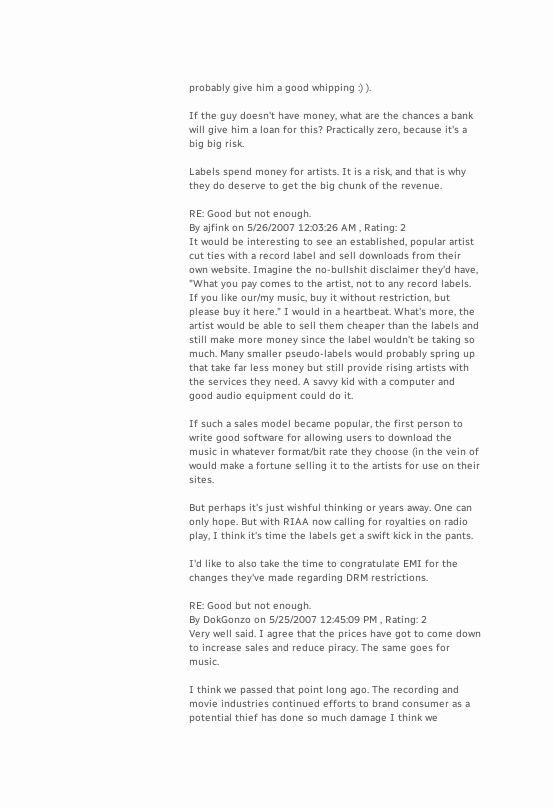probably give him a good whipping :) ).

If the guy doesn't have money, what are the chances a bank will give him a loan for this? Practically zero, because it's a big big risk.

Labels spend money for artists. It is a risk, and that is why they do deserve to get the big chunk of the revenue.

RE: Good but not enough.
By ajfink on 5/26/2007 12:03:26 AM , Rating: 2
It would be interesting to see an established, popular artist cut ties with a record label and sell downloads from their own website. Imagine the no-bullshit disclaimer they'd have, "What you pay comes to the artist, not to any record labels. If you like our/my music, buy it without restriction, but please buy it here." I would in a heartbeat. What's more, the artist would be able to sell them cheaper than the labels and still make more money since the label wouldn't be taking so much. Many smaller pseudo-labels would probably spring up that take far less money but still provide rising artists with the services they need. A savvy kid with a computer and good audio equipment could do it.

If such a sales model became popular, the first person to write good software for allowing users to download the music in whatever format/bit rate they choose (in the vein of would make a fortune selling it to the artists for use on their sites.

But perhaps it's just wishful thinking or years away. One can only hope. But with RIAA now calling for royalties on radio play, I think it's time the labels get a swift kick in the pants.

I'd like to also take the time to congratulate EMI for the changes they've made regarding DRM restrictions.

RE: Good but not enough.
By DokGonzo on 5/25/2007 12:45:09 PM , Rating: 2
Very well said. I agree that the prices have got to come down to increase sales and reduce piracy. The same goes for music.

I think we passed that point long ago. The recording and movie industries continued efforts to brand consumer as a potential thief has done so much damage I think we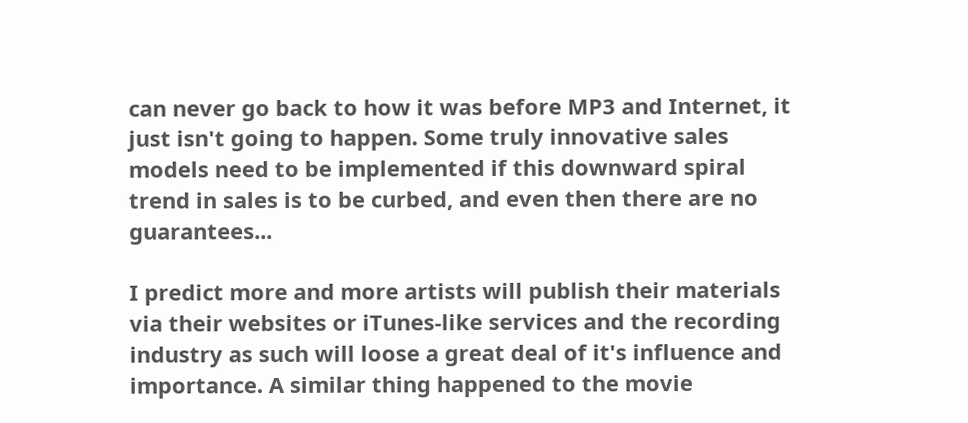can never go back to how it was before MP3 and Internet, it just isn't going to happen. Some truly innovative sales models need to be implemented if this downward spiral trend in sales is to be curbed, and even then there are no guarantees...

I predict more and more artists will publish their materials via their websites or iTunes-like services and the recording industry as such will loose a great deal of it's influence and importance. A similar thing happened to the movie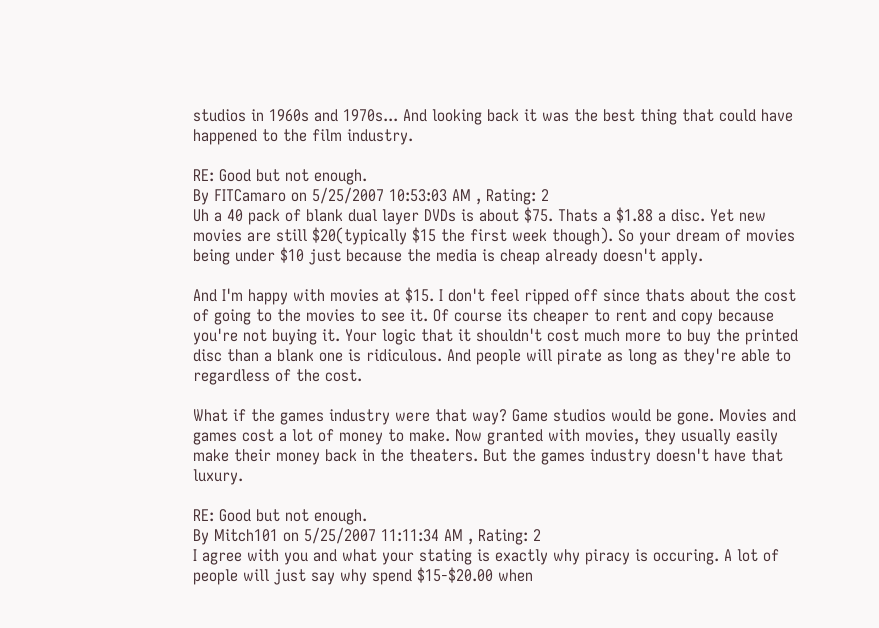studios in 1960s and 1970s... And looking back it was the best thing that could have happened to the film industry.

RE: Good but not enough.
By FITCamaro on 5/25/2007 10:53:03 AM , Rating: 2
Uh a 40 pack of blank dual layer DVDs is about $75. Thats a $1.88 a disc. Yet new movies are still $20(typically $15 the first week though). So your dream of movies being under $10 just because the media is cheap already doesn't apply.

And I'm happy with movies at $15. I don't feel ripped off since thats about the cost of going to the movies to see it. Of course its cheaper to rent and copy because you're not buying it. Your logic that it shouldn't cost much more to buy the printed disc than a blank one is ridiculous. And people will pirate as long as they're able to regardless of the cost.

What if the games industry were that way? Game studios would be gone. Movies and games cost a lot of money to make. Now granted with movies, they usually easily make their money back in the theaters. But the games industry doesn't have that luxury.

RE: Good but not enough.
By Mitch101 on 5/25/2007 11:11:34 AM , Rating: 2
I agree with you and what your stating is exactly why piracy is occuring. A lot of people will just say why spend $15-$20.00 when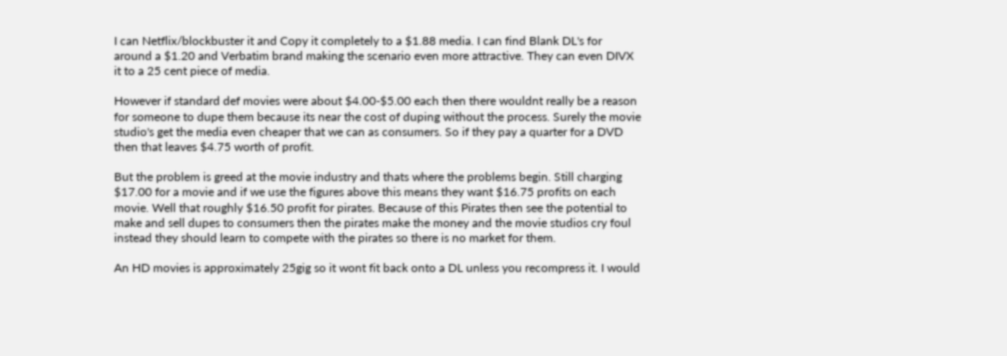I can Netflix/blockbuster it and Copy it completely to a $1.88 media. I can find Blank DL's for around a $1.20 and Verbatim brand making the scenario even more attractive. They can even DIVX it to a 25 cent piece of media.

However if standard def movies were about $4.00-$5.00 each then there wouldnt really be a reason for someone to dupe them because its near the cost of duping without the process. Surely the movie studio's get the media even cheaper that we can as consumers. So if they pay a quarter for a DVD then that leaves $4.75 worth of profit.

But the problem is greed at the movie industry and thats where the problems begin. Still charging $17.00 for a movie and if we use the figures above this means they want $16.75 profits on each movie. Well that roughly $16.50 profit for pirates. Because of this Pirates then see the potential to make and sell dupes to consumers then the pirates make the money and the movie studios cry foul instead they should learn to compete with the pirates so there is no market for them.

An HD movies is approximately 25gig so it wont fit back onto a DL unless you recompress it. I would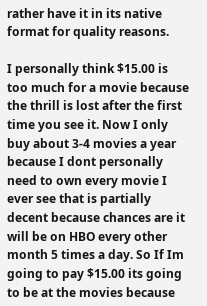rather have it in its native format for quality reasons.

I personally think $15.00 is too much for a movie because the thrill is lost after the first time you see it. Now I only buy about 3-4 movies a year because I dont personally need to own every movie I ever see that is partially decent because chances are it will be on HBO every other month 5 times a day. So If Im going to pay $15.00 its going to be at the movies because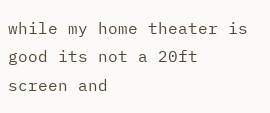while my home theater is good its not a 20ft screen and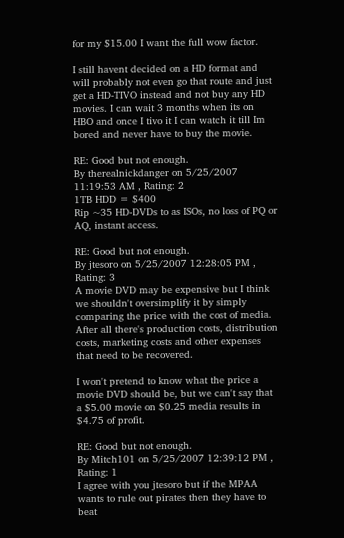for my $15.00 I want the full wow factor.

I still havent decided on a HD format and will probably not even go that route and just get a HD-TIVO instead and not buy any HD movies. I can wait 3 months when its on HBO and once I tivo it I can watch it till Im bored and never have to buy the movie.

RE: Good but not enough.
By therealnickdanger on 5/25/2007 11:19:53 AM , Rating: 2
1TB HDD = $400
Rip ~35 HD-DVDs to as ISOs, no loss of PQ or AQ, instant access.

RE: Good but not enough.
By jtesoro on 5/25/2007 12:28:05 PM , Rating: 3
A movie DVD may be expensive but I think we shouldn't oversimplify it by simply comparing the price with the cost of media. After all there's production costs, distribution costs, marketing costs and other expenses that need to be recovered.

I won't pretend to know what the price a movie DVD should be, but we can't say that a $5.00 movie on $0.25 media results in $4.75 of profit.

RE: Good but not enough.
By Mitch101 on 5/25/2007 12:39:12 PM , Rating: 1
I agree with you jtesoro but if the MPAA wants to rule out pirates then they have to beat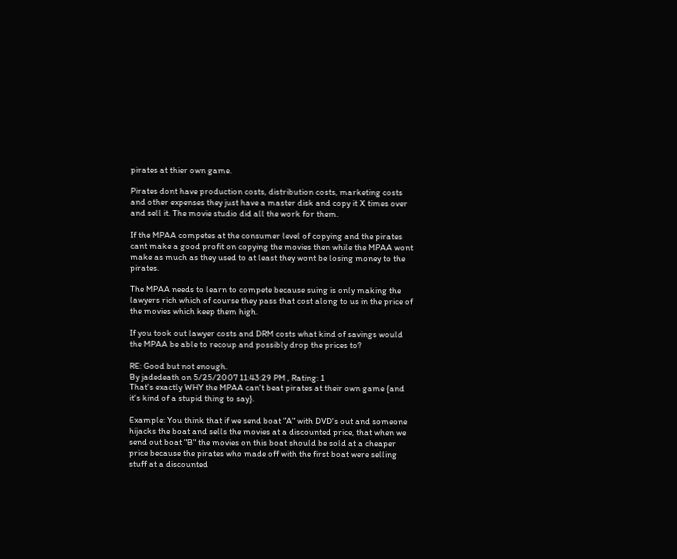pirates at thier own game.

Pirates dont have production costs, distribution costs, marketing costs and other expenses they just have a master disk and copy it X times over and sell it. The movie studio did all the work for them.

If the MPAA competes at the consumer level of copying and the pirates cant make a good profit on copying the movies then while the MPAA wont make as much as they used to at least they wont be losing money to the pirates.

The MPAA needs to learn to compete because suing is only making the lawyers rich which of course they pass that cost along to us in the price of the movies which keep them high.

If you took out lawyer costs and DRM costs what kind of savings would the MPAA be able to recoup and possibly drop the prices to?

RE: Good but not enough.
By jadedeath on 5/25/2007 11:43:29 PM , Rating: 1
That's exactly WHY the MPAA can't beat pirates at their own game {and it's kind of a stupid thing to say}.

Example: You think that if we send boat "A" with DVD's out and someone hijacks the boat and sells the movies at a discounted price, that when we send out boat "B" the movies on this boat should be sold at a cheaper price because the pirates who made off with the first boat were selling stuff at a discounted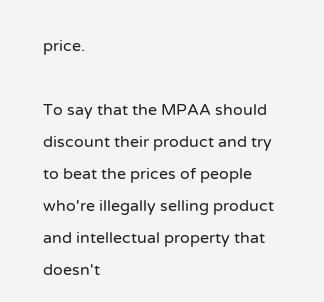price.

To say that the MPAA should discount their product and try to beat the prices of people who're illegally selling product and intellectual property that doesn't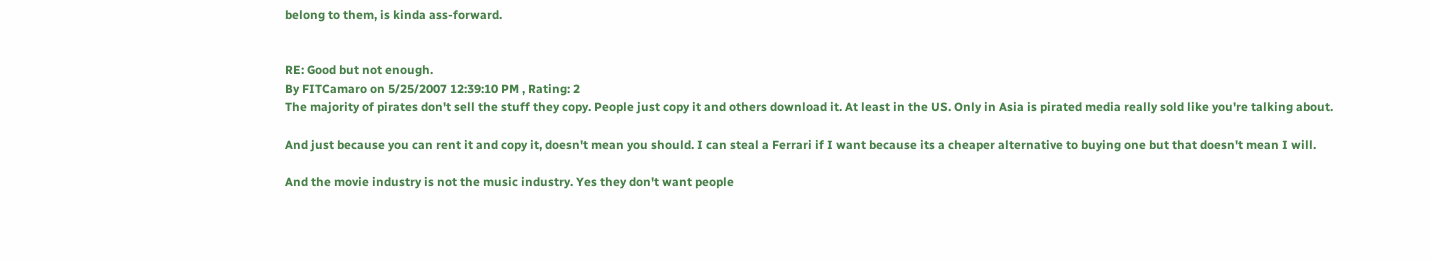belong to them, is kinda ass-forward.


RE: Good but not enough.
By FITCamaro on 5/25/2007 12:39:10 PM , Rating: 2
The majority of pirates don't sell the stuff they copy. People just copy it and others download it. At least in the US. Only in Asia is pirated media really sold like you're talking about.

And just because you can rent it and copy it, doesn't mean you should. I can steal a Ferrari if I want because its a cheaper alternative to buying one but that doesn't mean I will.

And the movie industry is not the music industry. Yes they don't want people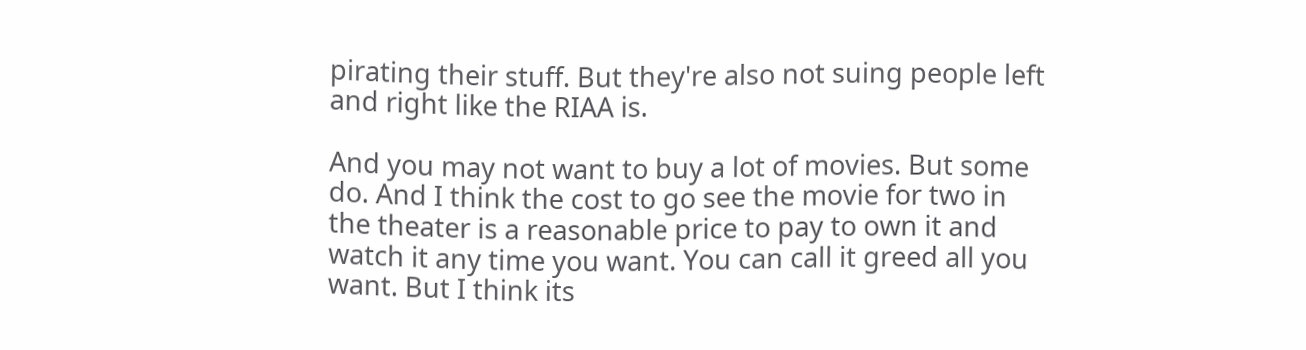pirating their stuff. But they're also not suing people left and right like the RIAA is.

And you may not want to buy a lot of movies. But some do. And I think the cost to go see the movie for two in the theater is a reasonable price to pay to own it and watch it any time you want. You can call it greed all you want. But I think its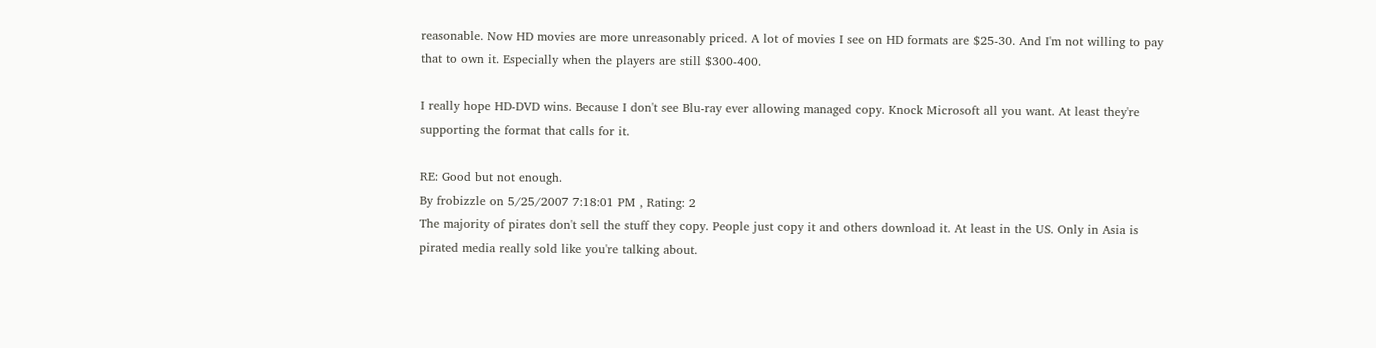reasonable. Now HD movies are more unreasonably priced. A lot of movies I see on HD formats are $25-30. And I'm not willing to pay that to own it. Especially when the players are still $300-400.

I really hope HD-DVD wins. Because I don't see Blu-ray ever allowing managed copy. Knock Microsoft all you want. At least they're supporting the format that calls for it.

RE: Good but not enough.
By frobizzle on 5/25/2007 7:18:01 PM , Rating: 2
The majority of pirates don't sell the stuff they copy. People just copy it and others download it. At least in the US. Only in Asia is pirated media really sold like you're talking about.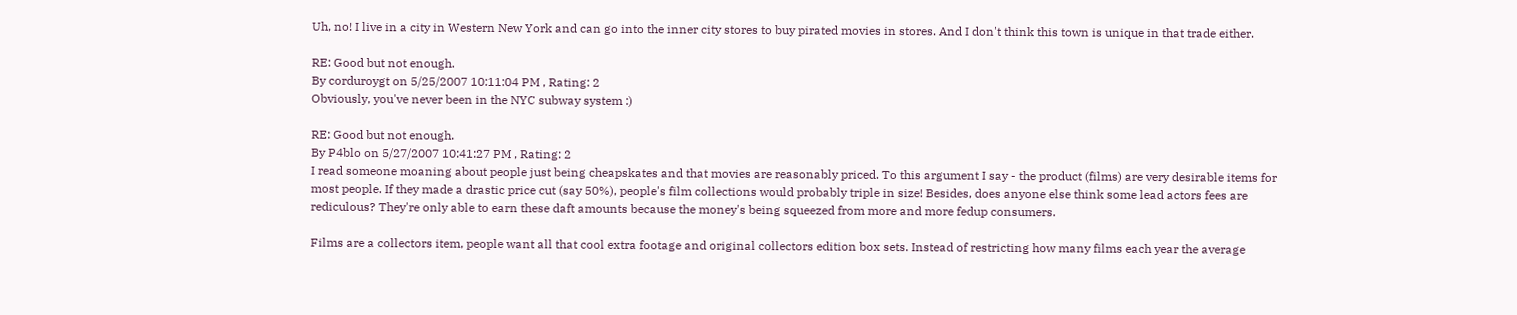Uh, no! I live in a city in Western New York and can go into the inner city stores to buy pirated movies in stores. And I don't think this town is unique in that trade either.

RE: Good but not enough.
By corduroygt on 5/25/2007 10:11:04 PM , Rating: 2
Obviously, you've never been in the NYC subway system :)

RE: Good but not enough.
By P4blo on 5/27/2007 10:41:27 PM , Rating: 2
I read someone moaning about people just being cheapskates and that movies are reasonably priced. To this argument I say - the product (films) are very desirable items for most people. If they made a drastic price cut (say 50%), people's film collections would probably triple in size! Besides, does anyone else think some lead actors fees are rediculous? They're only able to earn these daft amounts because the money's being squeezed from more and more fedup consumers.

Films are a collectors item, people want all that cool extra footage and original collectors edition box sets. Instead of restricting how many films each year the average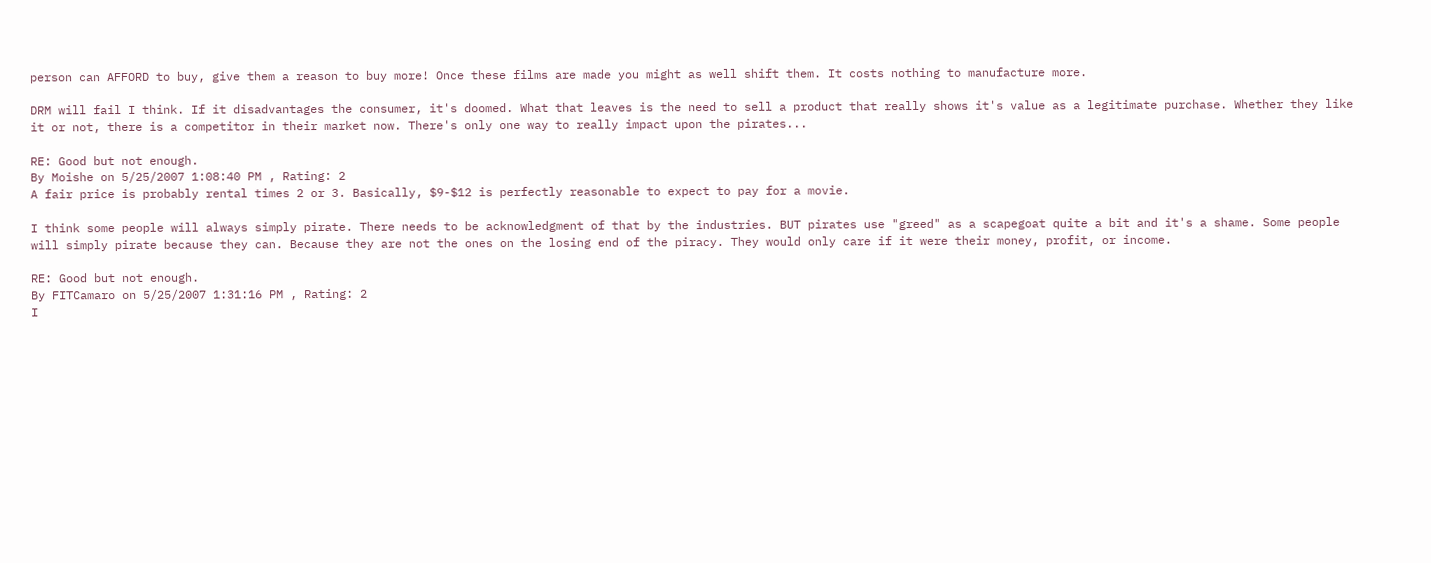person can AFFORD to buy, give them a reason to buy more! Once these films are made you might as well shift them. It costs nothing to manufacture more.

DRM will fail I think. If it disadvantages the consumer, it's doomed. What that leaves is the need to sell a product that really shows it's value as a legitimate purchase. Whether they like it or not, there is a competitor in their market now. There's only one way to really impact upon the pirates...

RE: Good but not enough.
By Moishe on 5/25/2007 1:08:40 PM , Rating: 2
A fair price is probably rental times 2 or 3. Basically, $9-$12 is perfectly reasonable to expect to pay for a movie.

I think some people will always simply pirate. There needs to be acknowledgment of that by the industries. BUT pirates use "greed" as a scapegoat quite a bit and it's a shame. Some people will simply pirate because they can. Because they are not the ones on the losing end of the piracy. They would only care if it were their money, profit, or income.

RE: Good but not enough.
By FITCamaro on 5/25/2007 1:31:16 PM , Rating: 2
I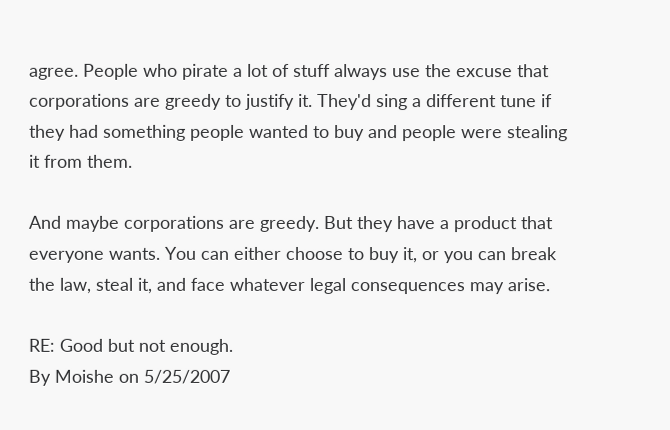agree. People who pirate a lot of stuff always use the excuse that corporations are greedy to justify it. They'd sing a different tune if they had something people wanted to buy and people were stealing it from them.

And maybe corporations are greedy. But they have a product that everyone wants. You can either choose to buy it, or you can break the law, steal it, and face whatever legal consequences may arise.

RE: Good but not enough.
By Moishe on 5/25/2007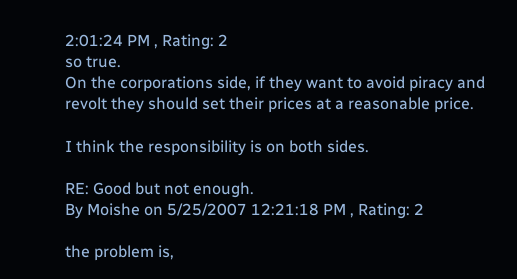2:01:24 PM , Rating: 2
so true.
On the corporations side, if they want to avoid piracy and revolt they should set their prices at a reasonable price.

I think the responsibility is on both sides.

RE: Good but not enough.
By Moishe on 5/25/2007 12:21:18 PM , Rating: 2

the problem is,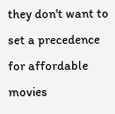they don't want to set a precedence for affordable movies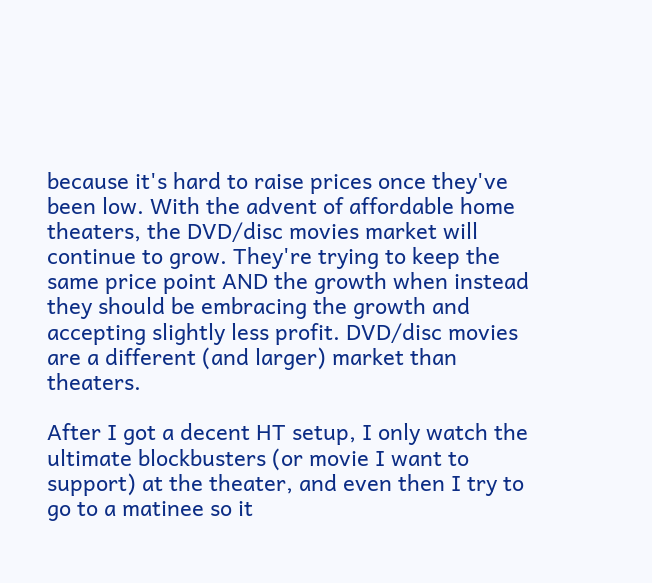because it's hard to raise prices once they've been low. With the advent of affordable home theaters, the DVD/disc movies market will continue to grow. They're trying to keep the same price point AND the growth when instead they should be embracing the growth and accepting slightly less profit. DVD/disc movies are a different (and larger) market than theaters.

After I got a decent HT setup, I only watch the ultimate blockbusters (or movie I want to support) at the theater, and even then I try to go to a matinee so it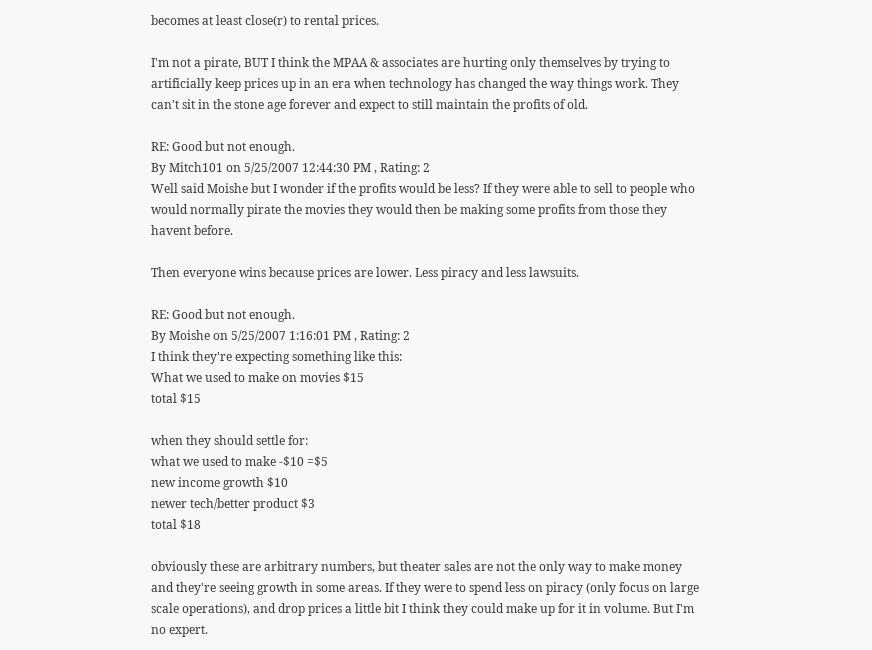becomes at least close(r) to rental prices.

I'm not a pirate, BUT I think the MPAA & associates are hurting only themselves by trying to artificially keep prices up in an era when technology has changed the way things work. They can't sit in the stone age forever and expect to still maintain the profits of old.

RE: Good but not enough.
By Mitch101 on 5/25/2007 12:44:30 PM , Rating: 2
Well said Moishe but I wonder if the profits would be less? If they were able to sell to people who would normally pirate the movies they would then be making some profits from those they havent before.

Then everyone wins because prices are lower. Less piracy and less lawsuits.

RE: Good but not enough.
By Moishe on 5/25/2007 1:16:01 PM , Rating: 2
I think they're expecting something like this:
What we used to make on movies $15
total $15

when they should settle for:
what we used to make -$10 =$5
new income growth $10
newer tech/better product $3
total $18

obviously these are arbitrary numbers, but theater sales are not the only way to make money and they're seeing growth in some areas. If they were to spend less on piracy (only focus on large scale operations), and drop prices a little bit I think they could make up for it in volume. But I'm no expert.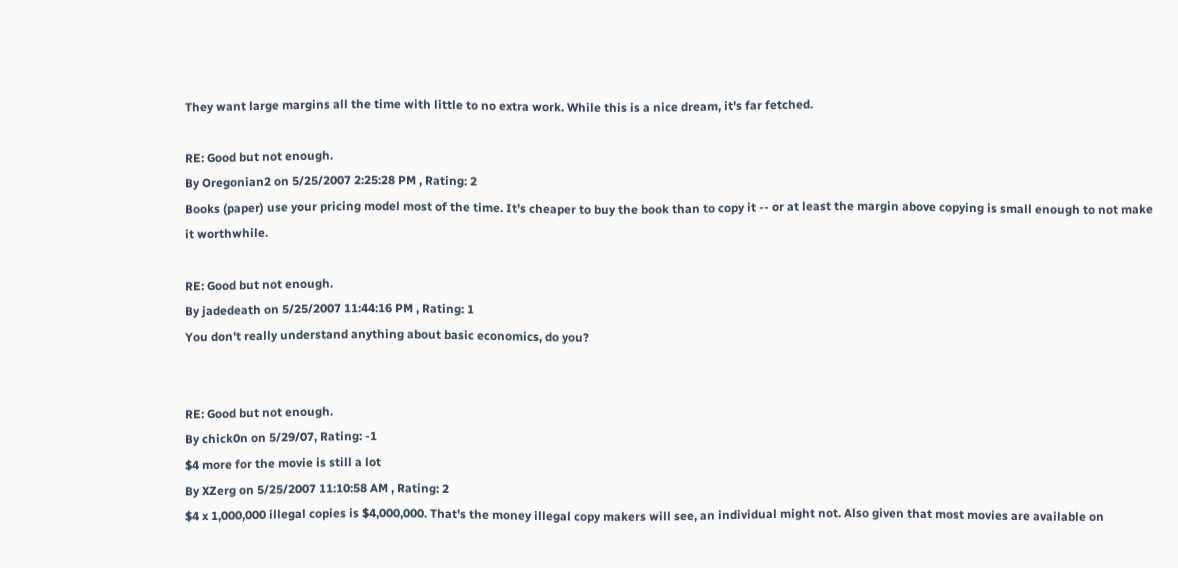They want large margins all the time with little to no extra work. While this is a nice dream, it's far fetched.

RE: Good but not enough.
By Oregonian2 on 5/25/2007 2:25:28 PM , Rating: 2
Books (paper) use your pricing model most of the time. It's cheaper to buy the book than to copy it -- or at least the margin above copying is small enough to not make it worthwhile.

RE: Good but not enough.
By jadedeath on 5/25/2007 11:44:16 PM , Rating: 1
You don't really understand anything about basic economics, do you?


RE: Good but not enough.
By chick0n on 5/29/07, Rating: -1
$4 more for the movie is still a lot
By XZerg on 5/25/2007 11:10:58 AM , Rating: 2
$4 x 1,000,000 illegal copies is $4,000,000. That's the money illegal copy makers will see, an individual might not. Also given that most movies are available on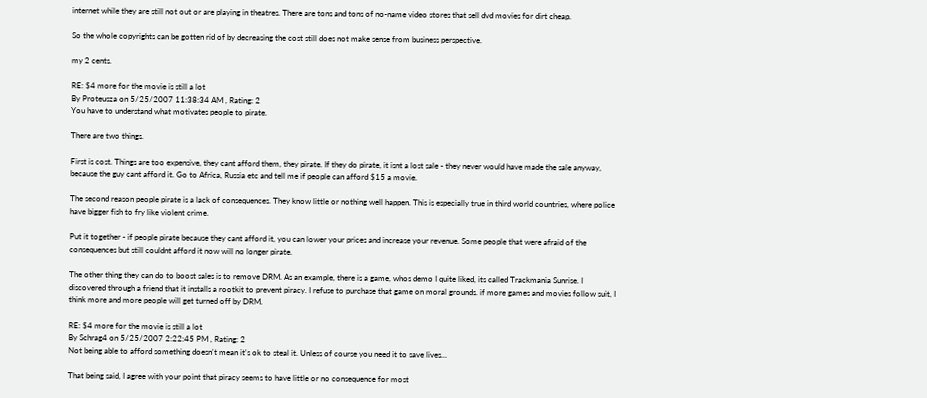internet while they are still not out or are playing in theatres. There are tons and tons of no-name video stores that sell dvd movies for dirt cheap.

So the whole copyrights can be gotten rid of by decreasing the cost still does not make sense from business perspective.

my 2 cents.

RE: $4 more for the movie is still a lot
By Proteusza on 5/25/2007 11:38:34 AM , Rating: 2
You have to understand what motivates people to pirate.

There are two things.

First is cost. Things are too expensive, they cant afford them, they pirate. If they do pirate, it isnt a lost sale - they never would have made the sale anyway, because the guy cant afford it. Go to Africa, Russia etc and tell me if people can afford $15 a movie.

The second reason people pirate is a lack of consequences. They know little or nothing well happen. This is especially true in third world countries, where police have bigger fish to fry like violent crime.

Put it together - if people pirate because they cant afford it, you can lower your prices and increase your revenue. Some people that were afraid of the consequences but still couldnt afford it now will no longer pirate.

The other thing they can do to boost sales is to remove DRM. As an example, there is a game, whos demo I quite liked, its called Trackmania Sunrise. I discovered through a friend that it installs a rootkit to prevent piracy. I refuse to purchase that game on moral grounds. if more games and movies follow suit, I think more and more people will get turned off by DRM.

RE: $4 more for the movie is still a lot
By Schrag4 on 5/25/2007 2:22:45 PM , Rating: 2
Not being able to afford something doesn't mean it's ok to steal it. Unless of course you need it to save lives...

That being said, I agree with your point that piracy seems to have little or no consequence for most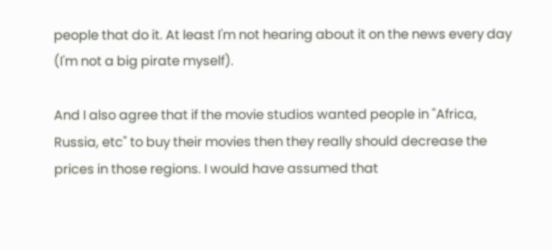people that do it. At least I'm not hearing about it on the news every day (I'm not a big pirate myself).

And I also agree that if the movie studios wanted people in "Africa, Russia, etc" to buy their movies then they really should decrease the prices in those regions. I would have assumed that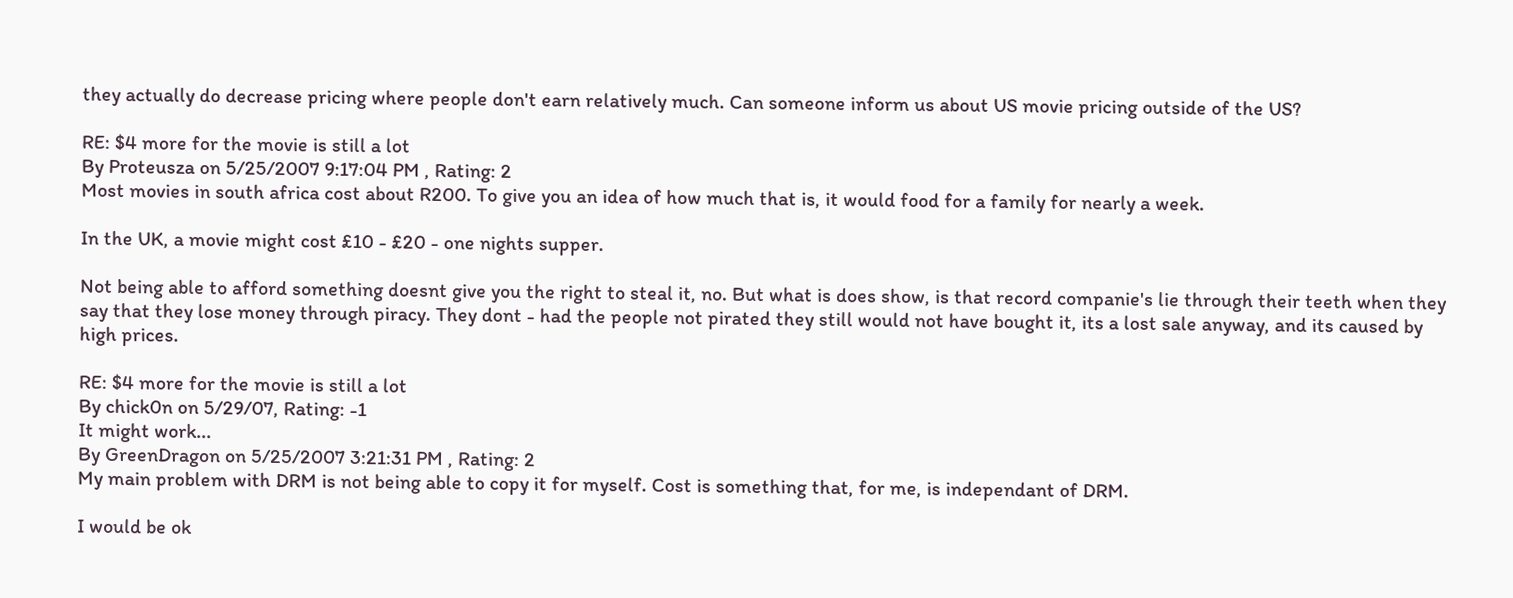they actually do decrease pricing where people don't earn relatively much. Can someone inform us about US movie pricing outside of the US?

RE: $4 more for the movie is still a lot
By Proteusza on 5/25/2007 9:17:04 PM , Rating: 2
Most movies in south africa cost about R200. To give you an idea of how much that is, it would food for a family for nearly a week.

In the UK, a movie might cost £10 - £20 - one nights supper.

Not being able to afford something doesnt give you the right to steal it, no. But what is does show, is that record companie's lie through their teeth when they say that they lose money through piracy. They dont - had the people not pirated they still would not have bought it, its a lost sale anyway, and its caused by high prices.

RE: $4 more for the movie is still a lot
By chick0n on 5/29/07, Rating: -1
It might work...
By GreenDragon on 5/25/2007 3:21:31 PM , Rating: 2
My main problem with DRM is not being able to copy it for myself. Cost is something that, for me, is independant of DRM.

I would be ok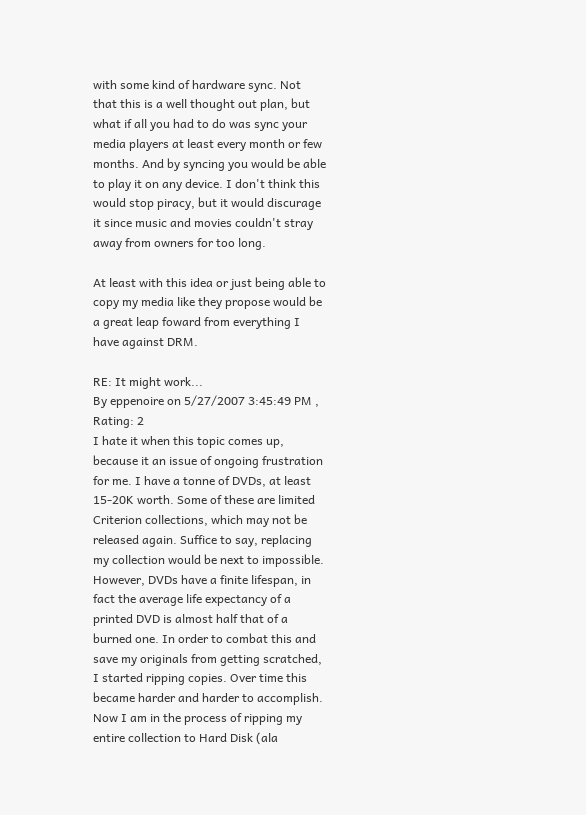with some kind of hardware sync. Not that this is a well thought out plan, but what if all you had to do was sync your media players at least every month or few months. And by syncing you would be able to play it on any device. I don't think this would stop piracy, but it would discurage it since music and movies couldn't stray away from owners for too long.

At least with this idea or just being able to copy my media like they propose would be a great leap foward from everything I have against DRM.

RE: It might work...
By eppenoire on 5/27/2007 3:45:49 PM , Rating: 2
I hate it when this topic comes up, because it an issue of ongoing frustration for me. I have a tonne of DVDs, at least 15-20K worth. Some of these are limited Criterion collections, which may not be released again. Suffice to say, replacing my collection would be next to impossible. However, DVDs have a finite lifespan, in fact the average life expectancy of a printed DVD is almost half that of a burned one. In order to combat this and save my originals from getting scratched, I started ripping copies. Over time this became harder and harder to accomplish. Now I am in the process of ripping my entire collection to Hard Disk (ala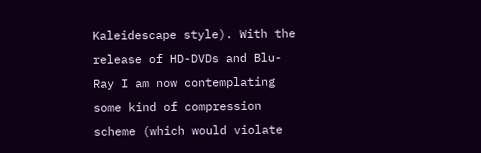Kaleidescape style). With the release of HD-DVDs and Blu-Ray I am now contemplating some kind of compression scheme (which would violate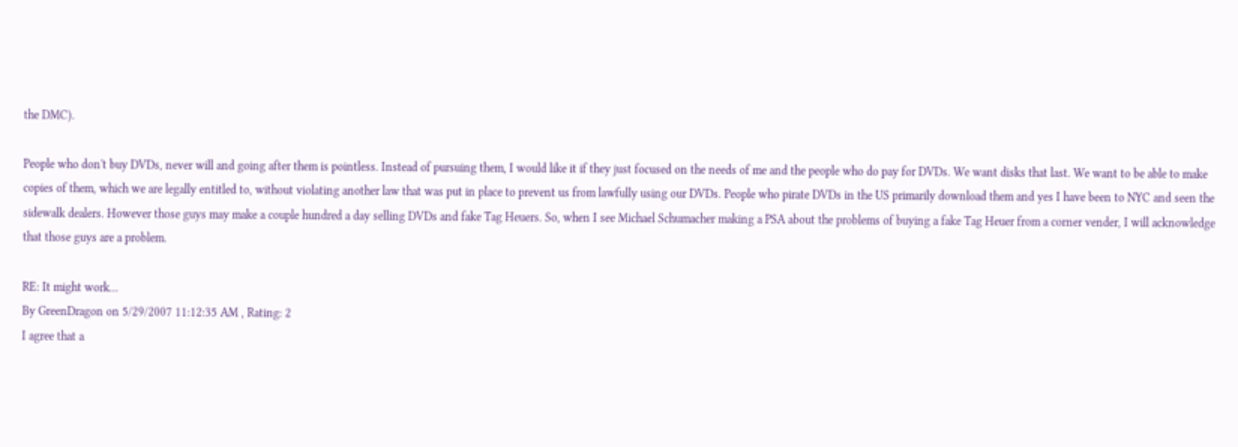the DMC).

People who don't buy DVDs, never will and going after them is pointless. Instead of pursuing them, I would like it if they just focused on the needs of me and the people who do pay for DVDs. We want disks that last. We want to be able to make copies of them, which we are legally entitled to, without violating another law that was put in place to prevent us from lawfully using our DVDs. People who pirate DVDs in the US primarily download them and yes I have been to NYC and seen the sidewalk dealers. However those guys may make a couple hundred a day selling DVDs and fake Tag Heuers. So, when I see Michael Schumacher making a PSA about the problems of buying a fake Tag Heuer from a corner vender, I will acknowledge that those guys are a problem.

RE: It might work...
By GreenDragon on 5/29/2007 11:12:35 AM , Rating: 2
I agree that a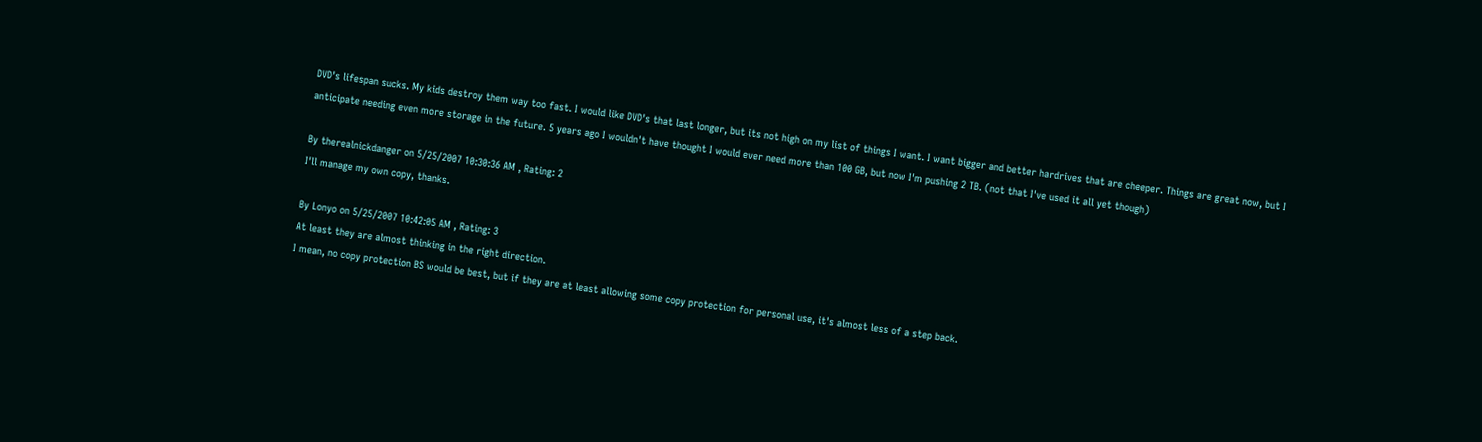DVD's lifespan sucks. My kids destroy them way too fast. I would like DVD's that last longer, but its not high on my list of things I want. I want bigger and better hardrives that are cheeper. Things are great now, but I anticipate needing even more storage in the future. 5 years ago I wouldn't have thought I would ever need more than 100 GB, but now I'm pushing 2 TB. (not that I've used it all yet though)

By therealnickdanger on 5/25/2007 10:30:36 AM , Rating: 2
I'll manage my own copy, thanks.

By Lonyo on 5/25/2007 10:42:05 AM , Rating: 3
At least they are almost thinking in the right direction.
I mean, no copy protection BS would be best, but if they are at least allowing some copy protection for personal use, it's almost less of a step back.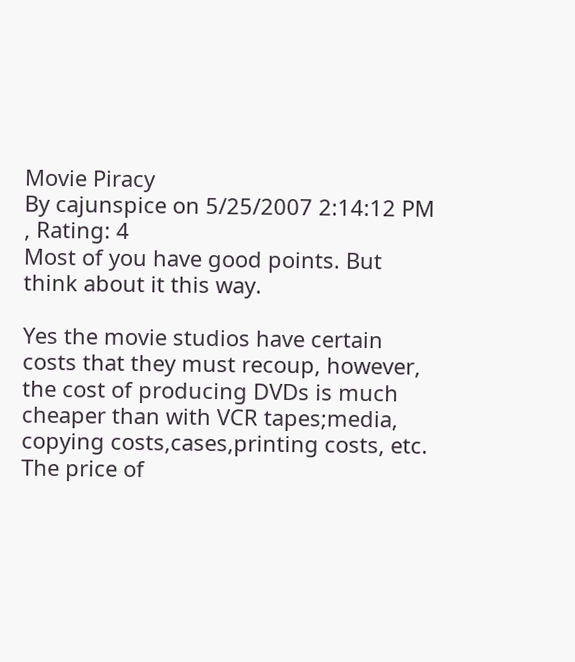Movie Piracy
By cajunspice on 5/25/2007 2:14:12 PM , Rating: 4
Most of you have good points. But think about it this way.

Yes the movie studios have certain costs that they must recoup, however, the cost of producing DVDs is much cheaper than with VCR tapes;media, copying costs,cases,printing costs, etc. The price of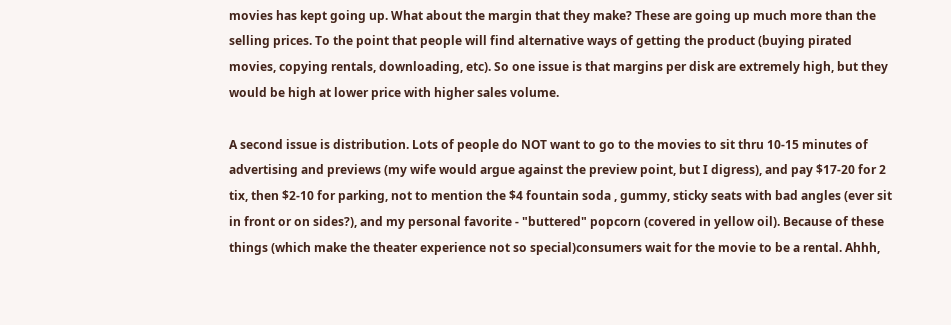movies has kept going up. What about the margin that they make? These are going up much more than the selling prices. To the point that people will find alternative ways of getting the product (buying pirated movies, copying rentals, downloading, etc). So one issue is that margins per disk are extremely high, but they would be high at lower price with higher sales volume.

A second issue is distribution. Lots of people do NOT want to go to the movies to sit thru 10-15 minutes of advertising and previews (my wife would argue against the preview point, but I digress), and pay $17-20 for 2 tix, then $2-10 for parking, not to mention the $4 fountain soda , gummy, sticky seats with bad angles (ever sit in front or on sides?), and my personal favorite - "buttered" popcorn (covered in yellow oil). Because of these things (which make the theater experience not so special)consumers wait for the movie to be a rental. Ahhh,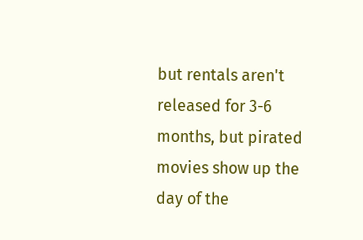but rentals aren't released for 3-6 months, but pirated movies show up the day of the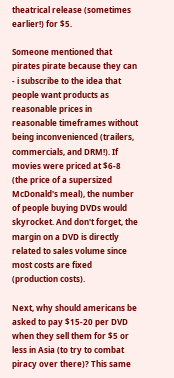theatrical release (sometimes earlier!) for $5.

Someone mentioned that pirates pirate because they can - i subscribe to the idea that people want products as reasonable prices in reasonable timeframes without being inconvenienced (trailers, commercials, and DRM!). If movies were priced at $6-8 (the price of a supersized McDonald's meal), the number of people buying DVDs would skyrocket. And don't forget, the margin on a DVD is directly related to sales volume since most costs are fixed (production costs).

Next, why should americans be asked to pay $15-20 per DVD when they sell them for $5 or less in Asia (to try to combat piracy over there)? This same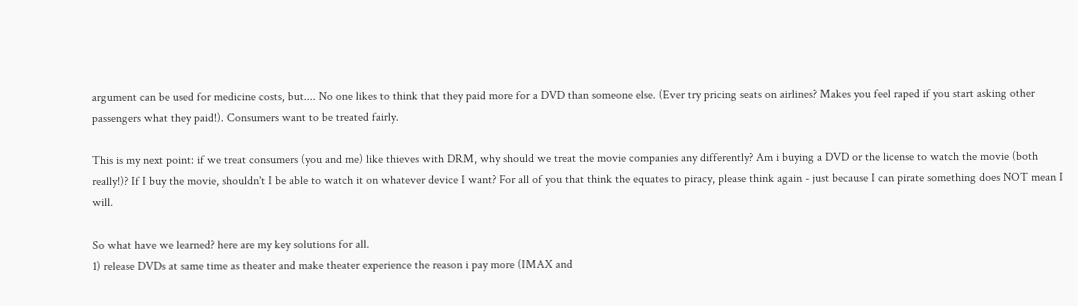argument can be used for medicine costs, but.... No one likes to think that they paid more for a DVD than someone else. (Ever try pricing seats on airlines? Makes you feel raped if you start asking other passengers what they paid!). Consumers want to be treated fairly.

This is my next point: if we treat consumers (you and me) like thieves with DRM, why should we treat the movie companies any differently? Am i buying a DVD or the license to watch the movie (both really!)? If I buy the movie, shouldn't I be able to watch it on whatever device I want? For all of you that think the equates to piracy, please think again - just because I can pirate something does NOT mean I will.

So what have we learned? here are my key solutions for all.
1) release DVDs at same time as theater and make theater experience the reason i pay more (IMAX and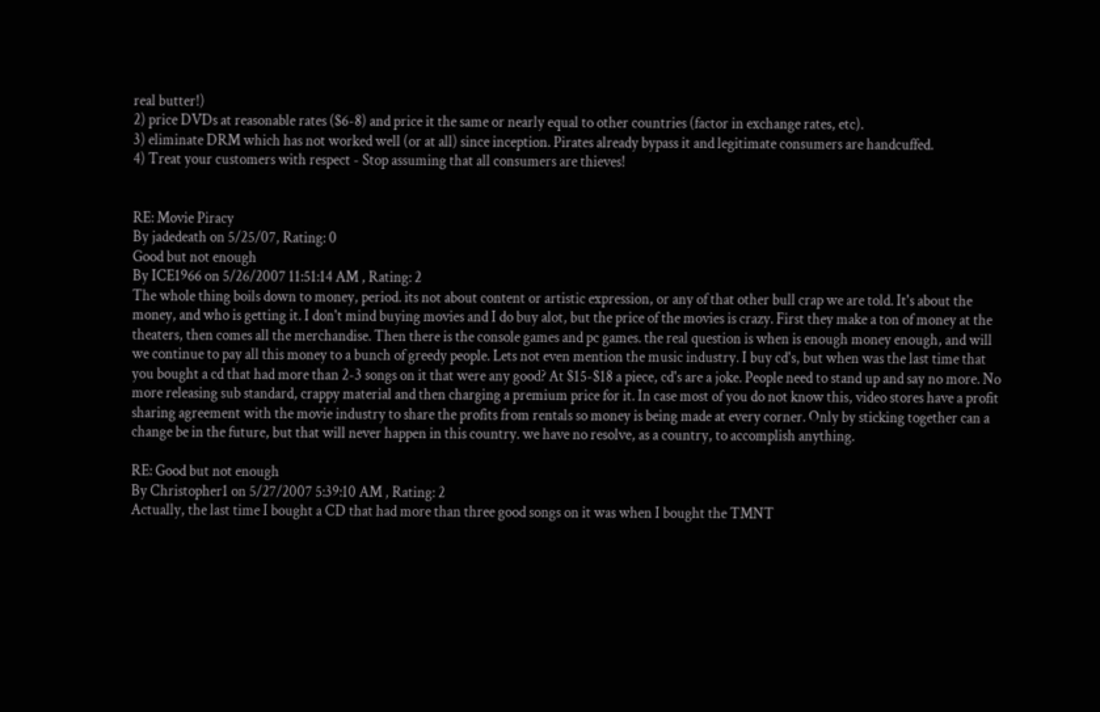real butter!)
2) price DVDs at reasonable rates ($6-8) and price it the same or nearly equal to other countries (factor in exchange rates, etc).
3) eliminate DRM which has not worked well (or at all) since inception. Pirates already bypass it and legitimate consumers are handcuffed.
4) Treat your customers with respect - Stop assuming that all consumers are thieves!


RE: Movie Piracy
By jadedeath on 5/25/07, Rating: 0
Good but not enough
By ICE1966 on 5/26/2007 11:51:14 AM , Rating: 2
The whole thing boils down to money, period. its not about content or artistic expression, or any of that other bull crap we are told. It's about the money, and who is getting it. I don't mind buying movies and I do buy alot, but the price of the movies is crazy. First they make a ton of money at the theaters, then comes all the merchandise. Then there is the console games and pc games. the real question is when is enough money enough, and will we continue to pay all this money to a bunch of greedy people. Lets not even mention the music industry. I buy cd's, but when was the last time that you bought a cd that had more than 2-3 songs on it that were any good? At $15-$18 a piece, cd's are a joke. People need to stand up and say no more. No more releasing sub standard, crappy material and then charging a premium price for it. In case most of you do not know this, video stores have a profit sharing agreement with the movie industry to share the profits from rentals so money is being made at every corner. Only by sticking together can a change be in the future, but that will never happen in this country. we have no resolve, as a country, to accomplish anything.

RE: Good but not enough
By Christopher1 on 5/27/2007 5:39:10 AM , Rating: 2
Actually, the last time I bought a CD that had more than three good songs on it was when I bought the TMNT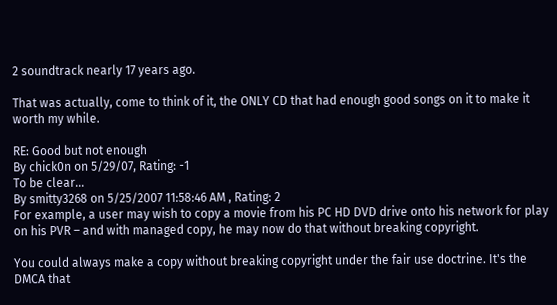2 soundtrack nearly 17 years ago.

That was actually, come to think of it, the ONLY CD that had enough good songs on it to make it worth my while.

RE: Good but not enough
By chick0n on 5/29/07, Rating: -1
To be clear...
By smitty3268 on 5/25/2007 11:58:46 AM , Rating: 2
For example, a user may wish to copy a movie from his PC HD DVD drive onto his network for play on his PVR – and with managed copy, he may now do that without breaking copyright.

You could always make a copy without breaking copyright under the fair use doctrine. It's the DMCA that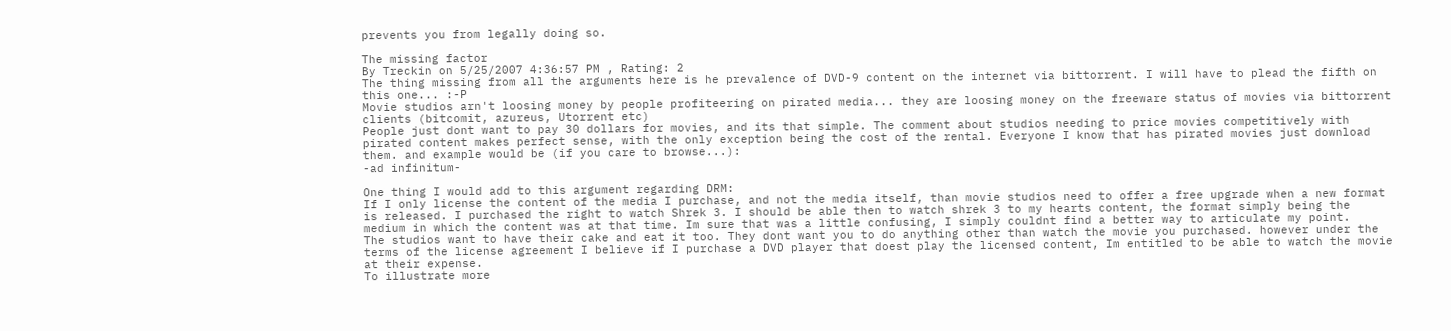prevents you from legally doing so.

The missing factor
By Treckin on 5/25/2007 4:36:57 PM , Rating: 2
The thing missing from all the arguments here is he prevalence of DVD-9 content on the internet via bittorrent. I will have to plead the fifth on this one... :-P
Movie studios arn't loosing money by people profiteering on pirated media... they are loosing money on the freeware status of movies via bittorrent clients (bitcomit, azureus, Utorrent etc)
People just dont want to pay 30 dollars for movies, and its that simple. The comment about studios needing to price movies competitively with pirated content makes perfect sense, with the only exception being the cost of the rental. Everyone I know that has pirated movies just download them. and example would be (if you care to browse...):
-ad infinitum-

One thing I would add to this argument regarding DRM:
If I only license the content of the media I purchase, and not the media itself, than movie studios need to offer a free upgrade when a new format is released. I purchased the right to watch Shrek 3. I should be able then to watch shrek 3 to my hearts content, the format simply being the medium in which the content was at that time. Im sure that was a little confusing, I simply couldnt find a better way to articulate my point.
The studios want to have their cake and eat it too. They dont want you to do anything other than watch the movie you purchased. however under the terms of the license agreement I believe if I purchase a DVD player that doest play the licensed content, Im entitled to be able to watch the movie at their expense.
To illustrate more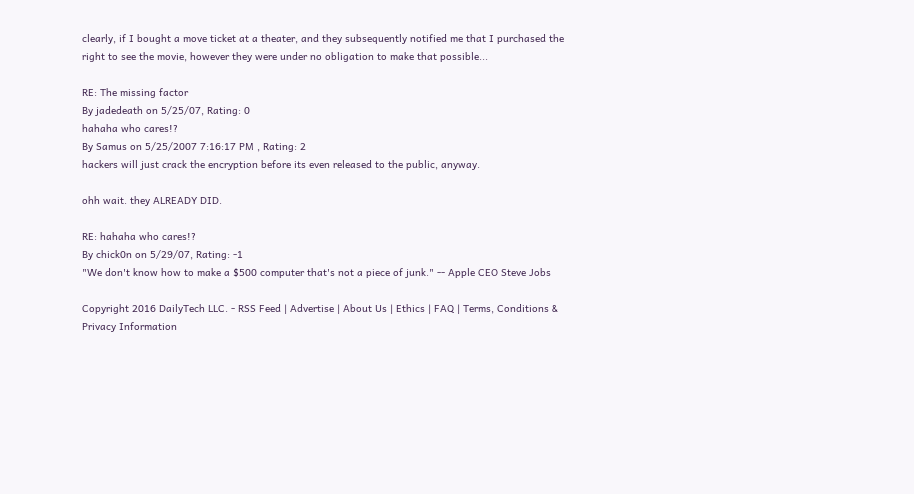clearly, if I bought a move ticket at a theater, and they subsequently notified me that I purchased the right to see the movie, however they were under no obligation to make that possible...

RE: The missing factor
By jadedeath on 5/25/07, Rating: 0
hahaha who cares!?
By Samus on 5/25/2007 7:16:17 PM , Rating: 2
hackers will just crack the encryption before its even released to the public, anyway.

ohh wait. they ALREADY DID.

RE: hahaha who cares!?
By chick0n on 5/29/07, Rating: -1
"We don't know how to make a $500 computer that's not a piece of junk." -- Apple CEO Steve Jobs

Copyright 2016 DailyTech LLC. - RSS Feed | Advertise | About Us | Ethics | FAQ | Terms, Conditions & Privacy Information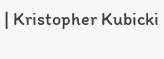| Kristopher Kubicki